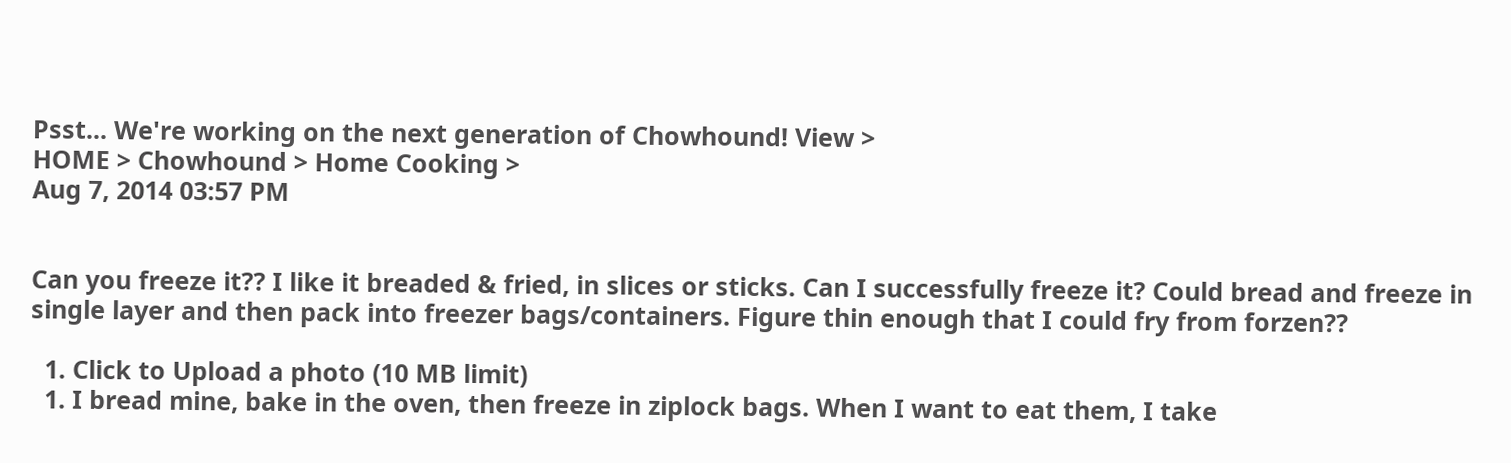Psst... We're working on the next generation of Chowhound! View >
HOME > Chowhound > Home Cooking >
Aug 7, 2014 03:57 PM


Can you freeze it?? I like it breaded & fried, in slices or sticks. Can I successfully freeze it? Could bread and freeze in single layer and then pack into freezer bags/containers. Figure thin enough that I could fry from forzen??

  1. Click to Upload a photo (10 MB limit)
  1. I bread mine, bake in the oven, then freeze in ziplock bags. When I want to eat them, I take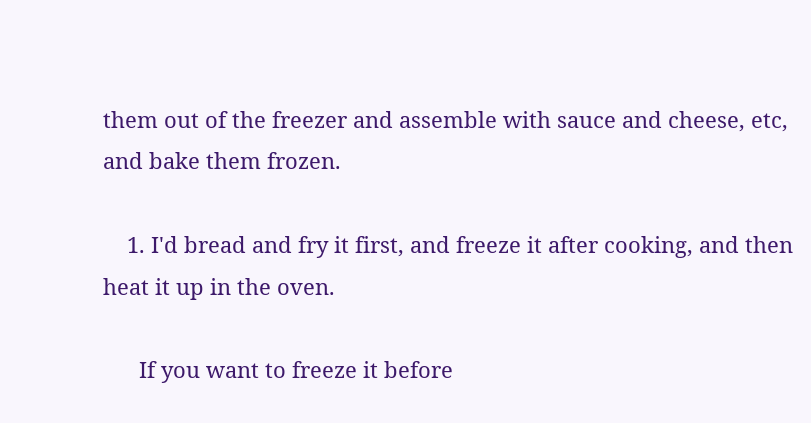them out of the freezer and assemble with sauce and cheese, etc, and bake them frozen.

    1. I'd bread and fry it first, and freeze it after cooking, and then heat it up in the oven.

      If you want to freeze it before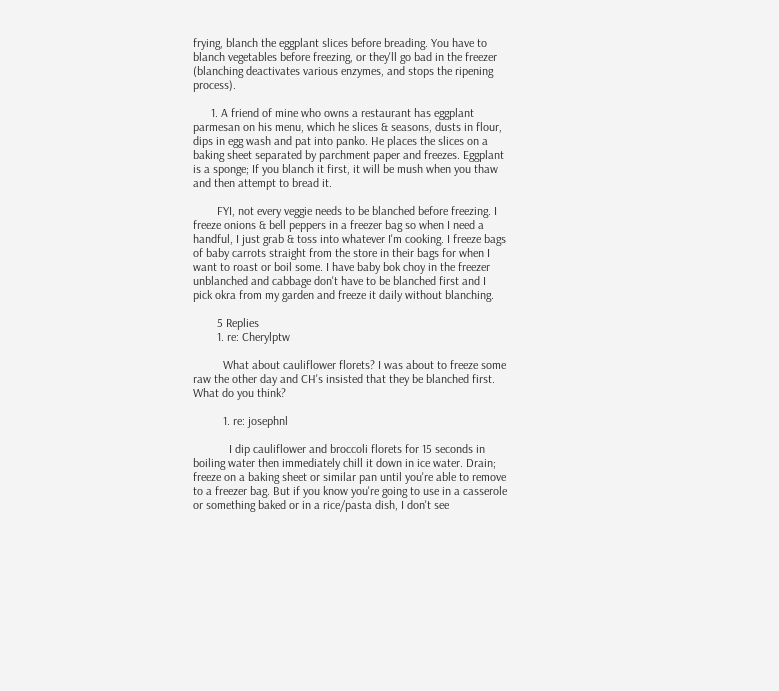frying, blanch the eggplant slices before breading. You have to blanch vegetables before freezing, or they'll go bad in the freezer (blanching deactivates various enzymes, and stops the ripening process).

      1. A friend of mine who owns a restaurant has eggplant parmesan on his menu, which he slices & seasons, dusts in flour, dips in egg wash and pat into panko. He places the slices on a baking sheet separated by parchment paper and freezes. Eggplant is a sponge; If you blanch it first, it will be mush when you thaw and then attempt to bread it.

        FYI, not every veggie needs to be blanched before freezing. I freeze onions & bell peppers in a freezer bag so when I need a handful, I just grab & toss into whatever I'm cooking. I freeze bags of baby carrots straight from the store in their bags for when I want to roast or boil some. I have baby bok choy in the freezer unblanched and cabbage don't have to be blanched first and I pick okra from my garden and freeze it daily without blanching.

        5 Replies
        1. re: Cherylptw

          What about cauliflower florets? I was about to freeze some raw the other day and CH's insisted that they be blanched first. What do you think?

          1. re: josephnl

            I dip cauliflower and broccoli florets for 15 seconds in boiling water then immediately chill it down in ice water. Drain; freeze on a baking sheet or similar pan until you're able to remove to a freezer bag. But if you know you're going to use in a casserole or something baked or in a rice/pasta dish, I don't see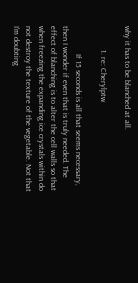why it has to be blanched at all.

            1. re: Cherylptw

              If 15 seconds is all that seems necessary, then I wonder if even that is truly needed. The effect of blanching is to alter the cell walls so that when freezing the expanding ice crystals within do not destroy the texture of the vegetable. Not that I'm doubting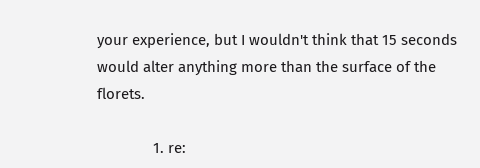your experience, but I wouldn't think that 15 seconds would alter anything more than the surface of the florets.

              1. re: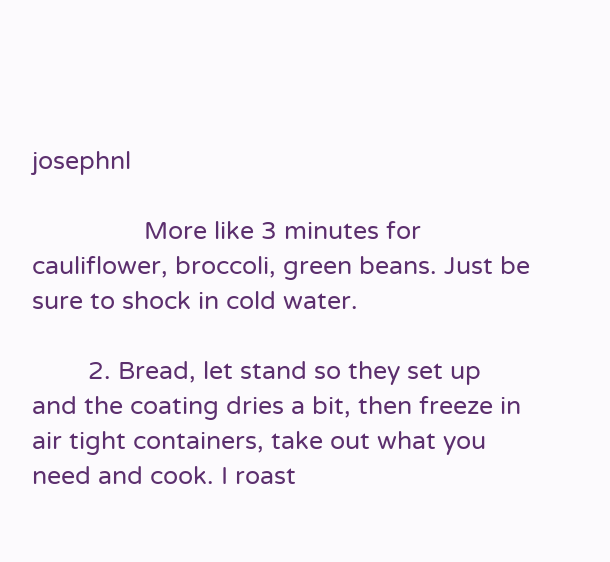josephnl

                More like 3 minutes for cauliflower, broccoli, green beans. Just be sure to shock in cold water.

        2. Bread, let stand so they set up and the coating dries a bit, then freeze in air tight containers, take out what you need and cook. I roast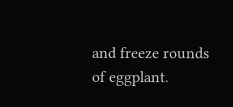and freeze rounds of eggplant.